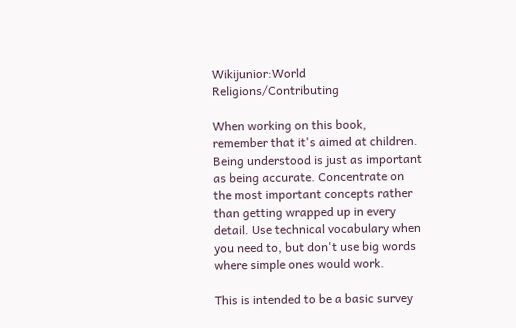Wikijunior:World Religions/Contributing

When working on this book, remember that it's aimed at children. Being understood is just as important as being accurate. Concentrate on the most important concepts rather than getting wrapped up in every detail. Use technical vocabulary when you need to, but don't use big words where simple ones would work.

This is intended to be a basic survey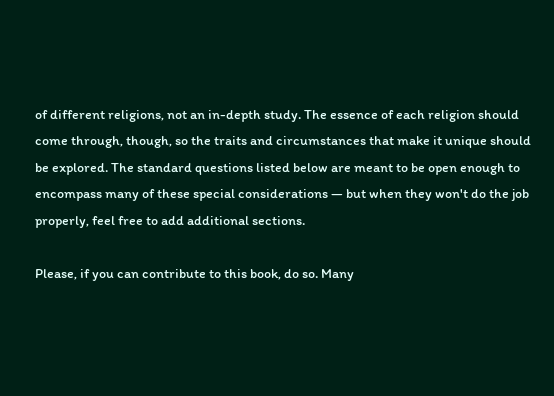of different religions, not an in-depth study. The essence of each religion should come through, though, so the traits and circumstances that make it unique should be explored. The standard questions listed below are meant to be open enough to encompass many of these special considerations — but when they won't do the job properly, feel free to add additional sections.

Please, if you can contribute to this book, do so. Many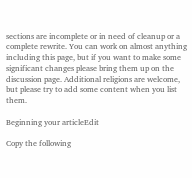sections are incomplete or in need of cleanup or a complete rewrite. You can work on almost anything including this page, but if you want to make some significant changes please bring them up on the discussion page. Additional religions are welcome, but please try to add some content when you list them.

Beginning your articleEdit

Copy the following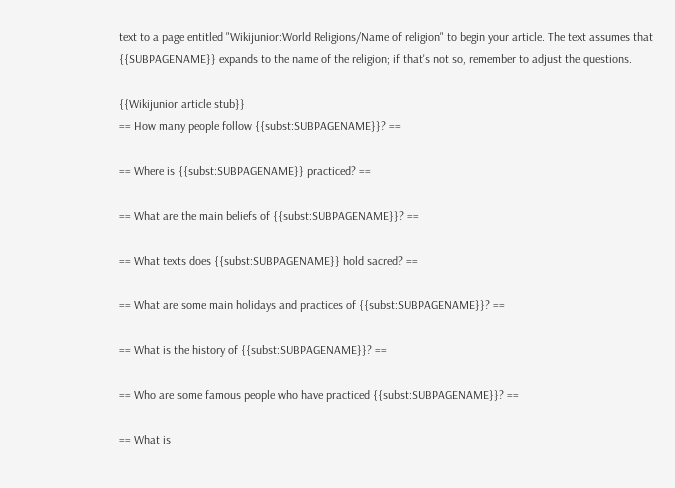text to a page entitled "Wikijunior:World Religions/Name of religion" to begin your article. The text assumes that {{SUBPAGENAME}} expands to the name of the religion; if that's not so, remember to adjust the questions.

{{Wikijunior article stub}}
== How many people follow {{subst:SUBPAGENAME}}? ==

== Where is {{subst:SUBPAGENAME}} practiced? ==

== What are the main beliefs of {{subst:SUBPAGENAME}}? ==

== What texts does {{subst:SUBPAGENAME}} hold sacred? ==

== What are some main holidays and practices of {{subst:SUBPAGENAME}}? ==

== What is the history of {{subst:SUBPAGENAME}}? ==

== Who are some famous people who have practiced {{subst:SUBPAGENAME}}? ==

== What is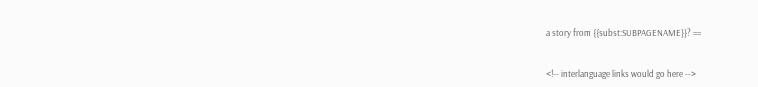a story from {{subst:SUBPAGENAME}}? ==


<!-- interlanguage links would go here -->